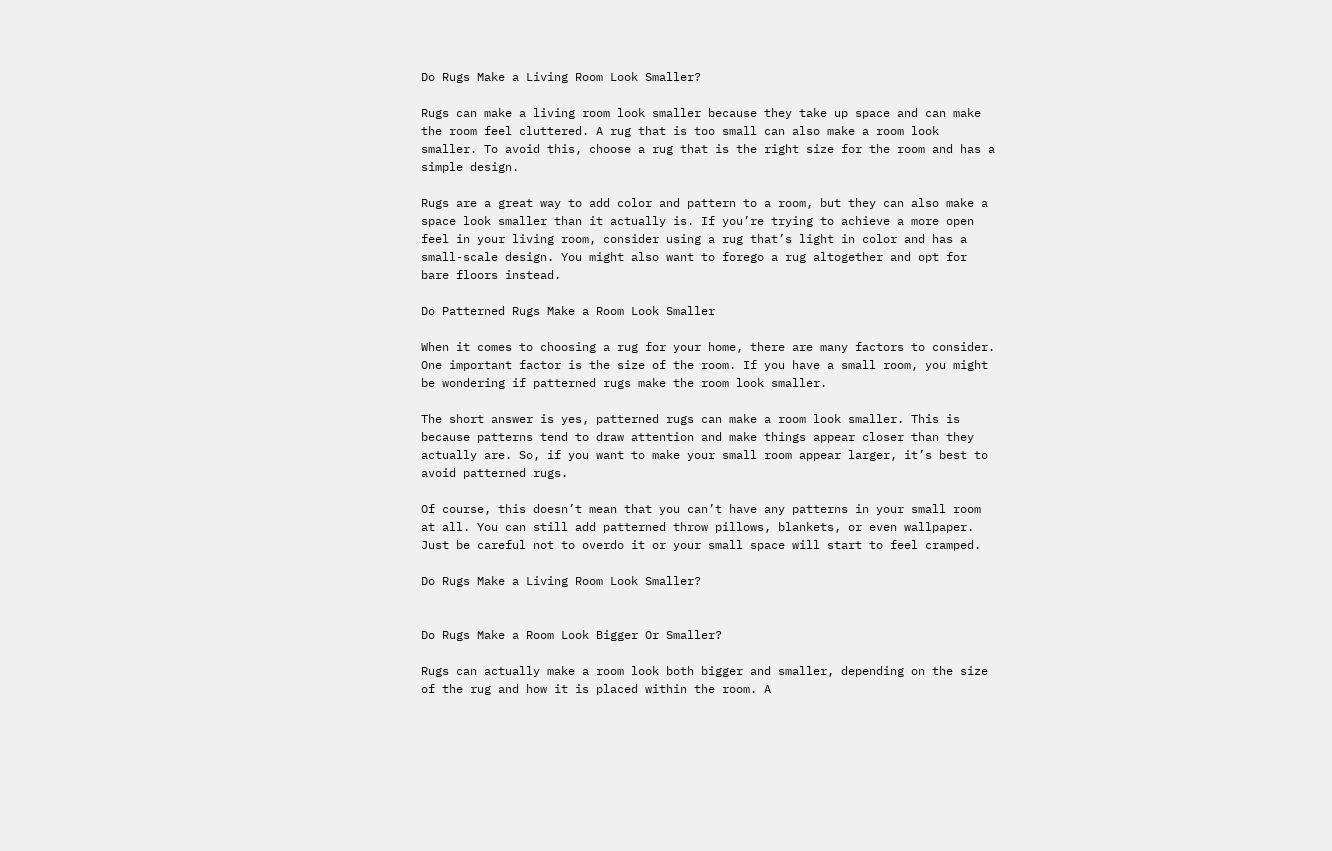Do Rugs Make a Living Room Look Smaller?

Rugs can make a living room look smaller because they take up space and can make the room feel cluttered. A rug that is too small can also make a room look smaller. To avoid this, choose a rug that is the right size for the room and has a simple design.

Rugs are a great way to add color and pattern to a room, but they can also make a space look smaller than it actually is. If you’re trying to achieve a more open feel in your living room, consider using a rug that’s light in color and has a small-scale design. You might also want to forego a rug altogether and opt for bare floors instead.

Do Patterned Rugs Make a Room Look Smaller

When it comes to choosing a rug for your home, there are many factors to consider. One important factor is the size of the room. If you have a small room, you might be wondering if patterned rugs make the room look smaller.

The short answer is yes, patterned rugs can make a room look smaller. This is because patterns tend to draw attention and make things appear closer than they actually are. So, if you want to make your small room appear larger, it’s best to avoid patterned rugs.

Of course, this doesn’t mean that you can’t have any patterns in your small room at all. You can still add patterned throw pillows, blankets, or even wallpaper. Just be careful not to overdo it or your small space will start to feel cramped.

Do Rugs Make a Living Room Look Smaller?


Do Rugs Make a Room Look Bigger Or Smaller?

Rugs can actually make a room look both bigger and smaller, depending on the size of the rug and how it is placed within the room. A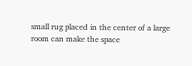small rug placed in the center of a large room can make the space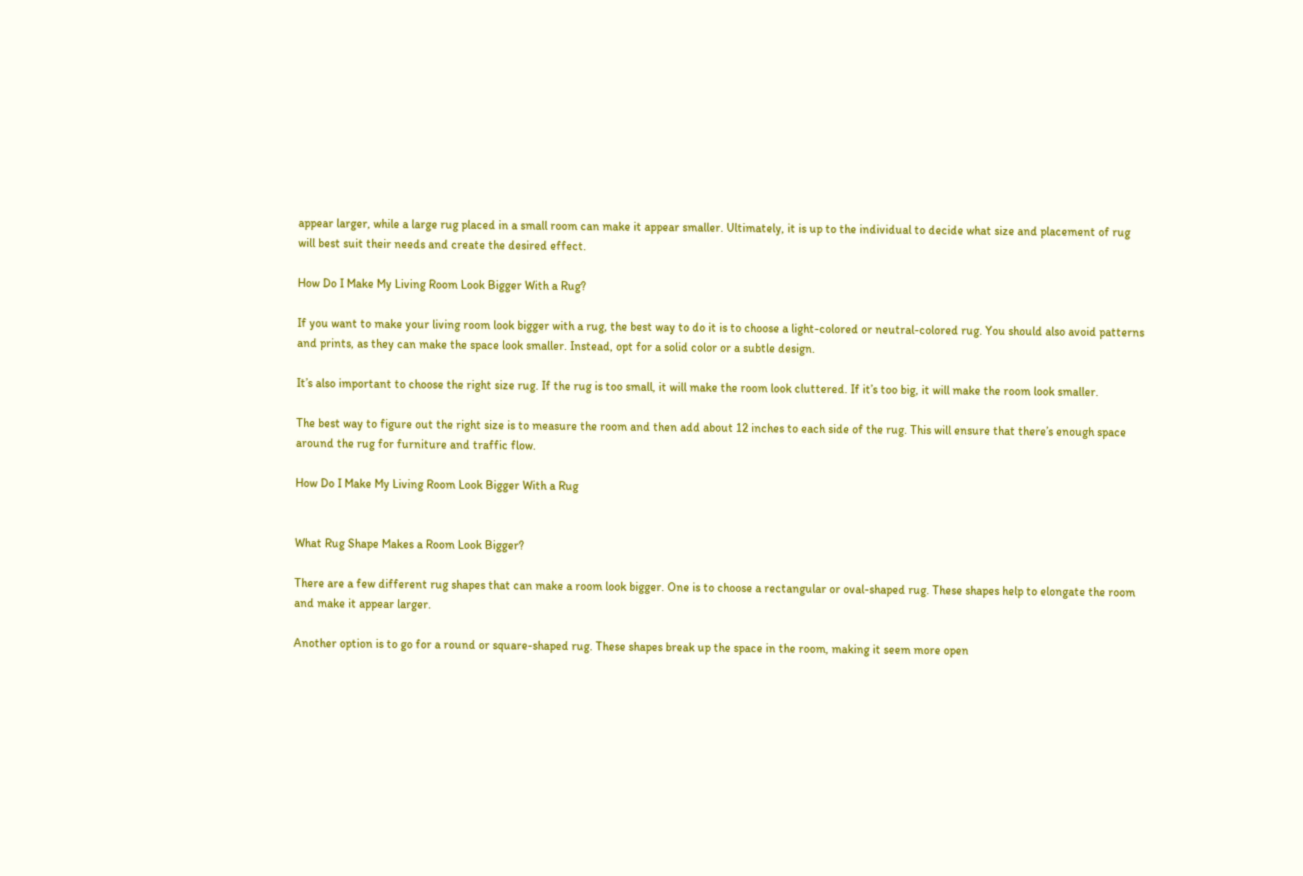appear larger, while a large rug placed in a small room can make it appear smaller. Ultimately, it is up to the individual to decide what size and placement of rug will best suit their needs and create the desired effect.

How Do I Make My Living Room Look Bigger With a Rug?

If you want to make your living room look bigger with a rug, the best way to do it is to choose a light-colored or neutral-colored rug. You should also avoid patterns and prints, as they can make the space look smaller. Instead, opt for a solid color or a subtle design.

It’s also important to choose the right size rug. If the rug is too small, it will make the room look cluttered. If it’s too big, it will make the room look smaller.

The best way to figure out the right size is to measure the room and then add about 12 inches to each side of the rug. This will ensure that there’s enough space around the rug for furniture and traffic flow.

How Do I Make My Living Room Look Bigger With a Rug


What Rug Shape Makes a Room Look Bigger?

There are a few different rug shapes that can make a room look bigger. One is to choose a rectangular or oval-shaped rug. These shapes help to elongate the room and make it appear larger.

Another option is to go for a round or square-shaped rug. These shapes break up the space in the room, making it seem more open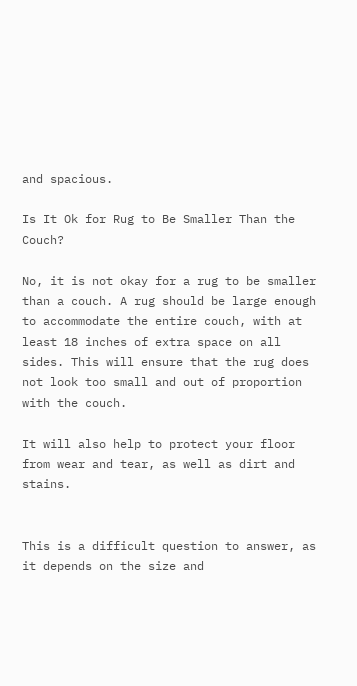and spacious.

Is It Ok for Rug to Be Smaller Than the Couch?

No, it is not okay for a rug to be smaller than a couch. A rug should be large enough to accommodate the entire couch, with at least 18 inches of extra space on all sides. This will ensure that the rug does not look too small and out of proportion with the couch.

It will also help to protect your floor from wear and tear, as well as dirt and stains.


This is a difficult question to answer, as it depends on the size and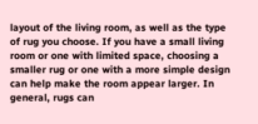layout of the living room, as well as the type of rug you choose. If you have a small living room or one with limited space, choosing a smaller rug or one with a more simple design can help make the room appear larger. In general, rugs can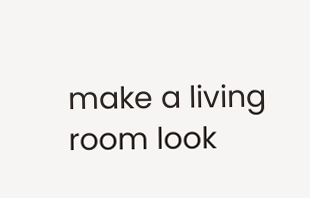make a living room look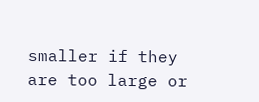smaller if they are too large or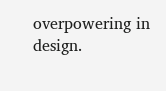overpowering in design.